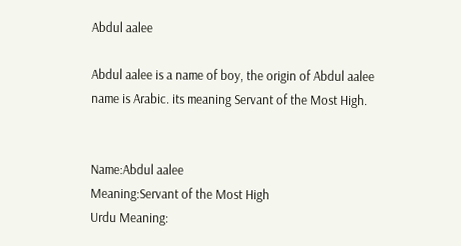Abdul aalee

Abdul aalee is a name of boy, the origin of Abdul aalee name is Arabic. its meaning Servant of the Most High.


Name:Abdul aalee
Meaning:Servant of the Most High
Urdu Meaning: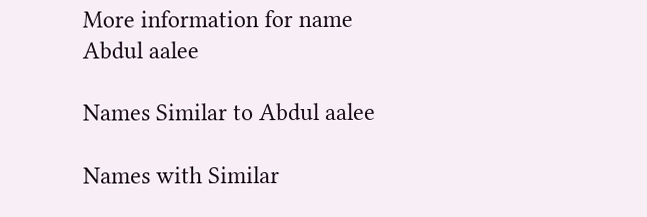More information for name Abdul aalee

Names Similar to Abdul aalee

Names with Similar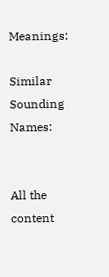Meanings:

Similar Sounding Names:


All the content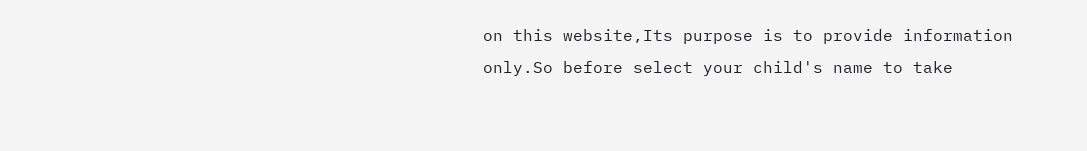on this website,Its purpose is to provide information only.So before select your child's name to take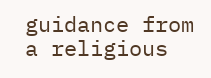guidance from a religious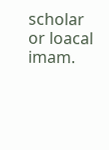scholar or loacal imam.